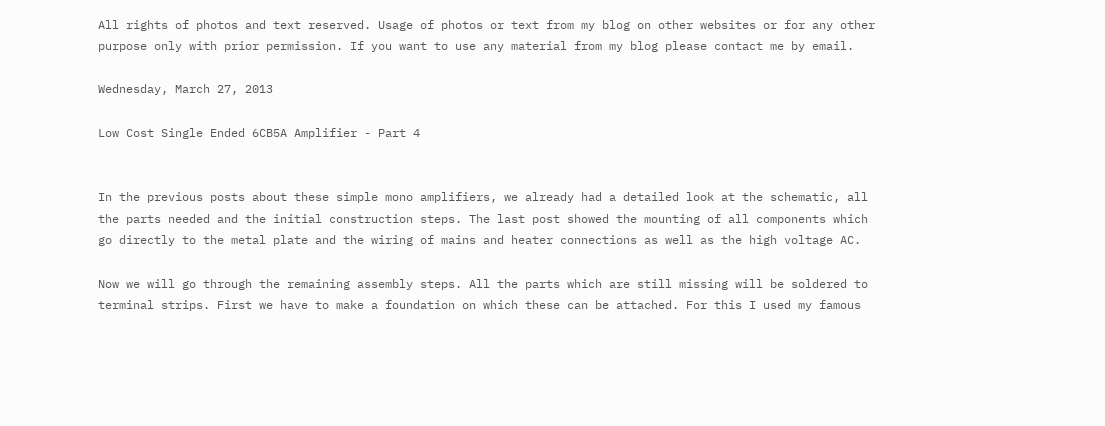All rights of photos and text reserved. Usage of photos or text from my blog on other websites or for any other purpose only with prior permission. If you want to use any material from my blog please contact me by email.

Wednesday, March 27, 2013

Low Cost Single Ended 6CB5A Amplifier - Part 4


In the previous posts about these simple mono amplifiers, we already had a detailed look at the schematic, all the parts needed and the initial construction steps. The last post showed the mounting of all components which go directly to the metal plate and the wiring of mains and heater connections as well as the high voltage AC.

Now we will go through the remaining assembly steps. All the parts which are still missing will be soldered to terminal strips. First we have to make a foundation on which these can be attached. For this I used my famous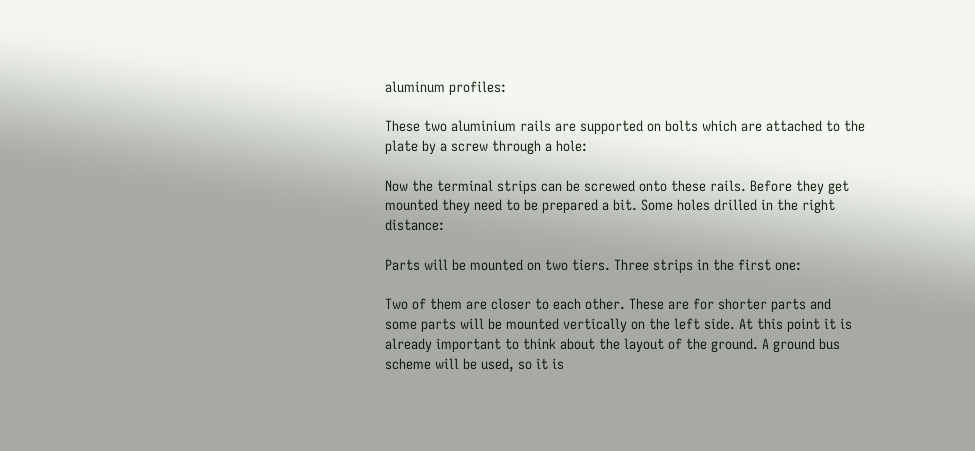aluminum profiles:

These two aluminium rails are supported on bolts which are attached to the plate by a screw through a hole:

Now the terminal strips can be screwed onto these rails. Before they get mounted they need to be prepared a bit. Some holes drilled in the right distance:

Parts will be mounted on two tiers. Three strips in the first one:

Two of them are closer to each other. These are for shorter parts and some parts will be mounted vertically on the left side. At this point it is already important to think about the layout of the ground. A ground bus scheme will be used, so it is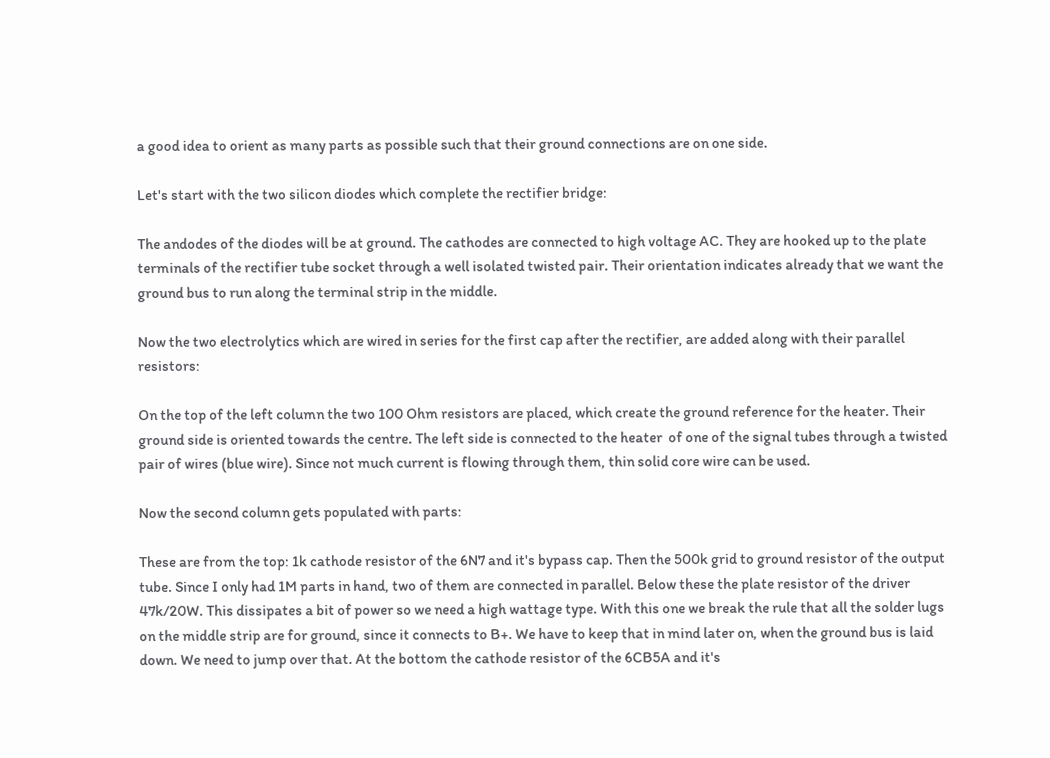a good idea to orient as many parts as possible such that their ground connections are on one side.

Let's start with the two silicon diodes which complete the rectifier bridge:

The andodes of the diodes will be at ground. The cathodes are connected to high voltage AC. They are hooked up to the plate terminals of the rectifier tube socket through a well isolated twisted pair. Their orientation indicates already that we want the ground bus to run along the terminal strip in the middle.

Now the two electrolytics which are wired in series for the first cap after the rectifier, are added along with their parallel resistors:

On the top of the left column the two 100 Ohm resistors are placed, which create the ground reference for the heater. Their ground side is oriented towards the centre. The left side is connected to the heater  of one of the signal tubes through a twisted pair of wires (blue wire). Since not much current is flowing through them, thin solid core wire can be used.

Now the second column gets populated with parts:

These are from the top: 1k cathode resistor of the 6N7 and it's bypass cap. Then the 500k grid to ground resistor of the output tube. Since I only had 1M parts in hand, two of them are connected in parallel. Below these the plate resistor of the driver 47k/20W. This dissipates a bit of power so we need a high wattage type. With this one we break the rule that all the solder lugs on the middle strip are for ground, since it connects to B+. We have to keep that in mind later on, when the ground bus is laid down. We need to jump over that. At the bottom the cathode resistor of the 6CB5A and it's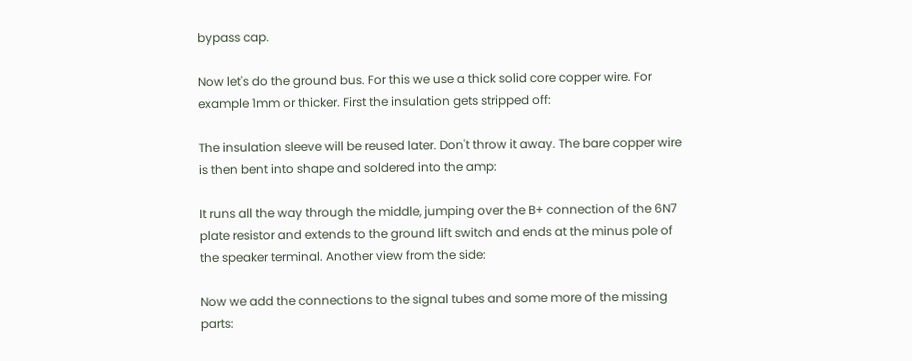bypass cap.

Now let's do the ground bus. For this we use a thick solid core copper wire. For example 1mm or thicker. First the insulation gets stripped off:

The insulation sleeve will be reused later. Don't throw it away. The bare copper wire is then bent into shape and soldered into the amp:

It runs all the way through the middle, jumping over the B+ connection of the 6N7 plate resistor and extends to the ground lift switch and ends at the minus pole of the speaker terminal. Another view from the side:

Now we add the connections to the signal tubes and some more of the missing parts: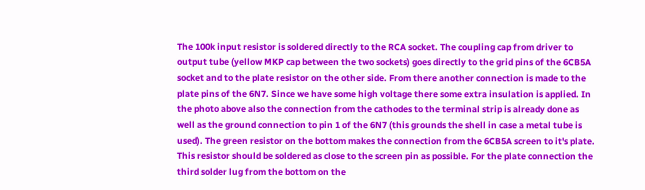The 100k input resistor is soldered directly to the RCA socket. The coupling cap from driver to output tube (yellow MKP cap between the two sockets) goes directly to the grid pins of the 6CB5A socket and to the plate resistor on the other side. From there another connection is made to the plate pins of the 6N7. Since we have some high voltage there some extra insulation is applied. In the photo above also the connection from the cathodes to the terminal strip is already done as well as the ground connection to pin 1 of the 6N7 (this grounds the shell in case a metal tube is used). The green resistor on the bottom makes the connection from the 6CB5A screen to it's plate. This resistor should be soldered as close to the screen pin as possible. For the plate connection the third solder lug from the bottom on the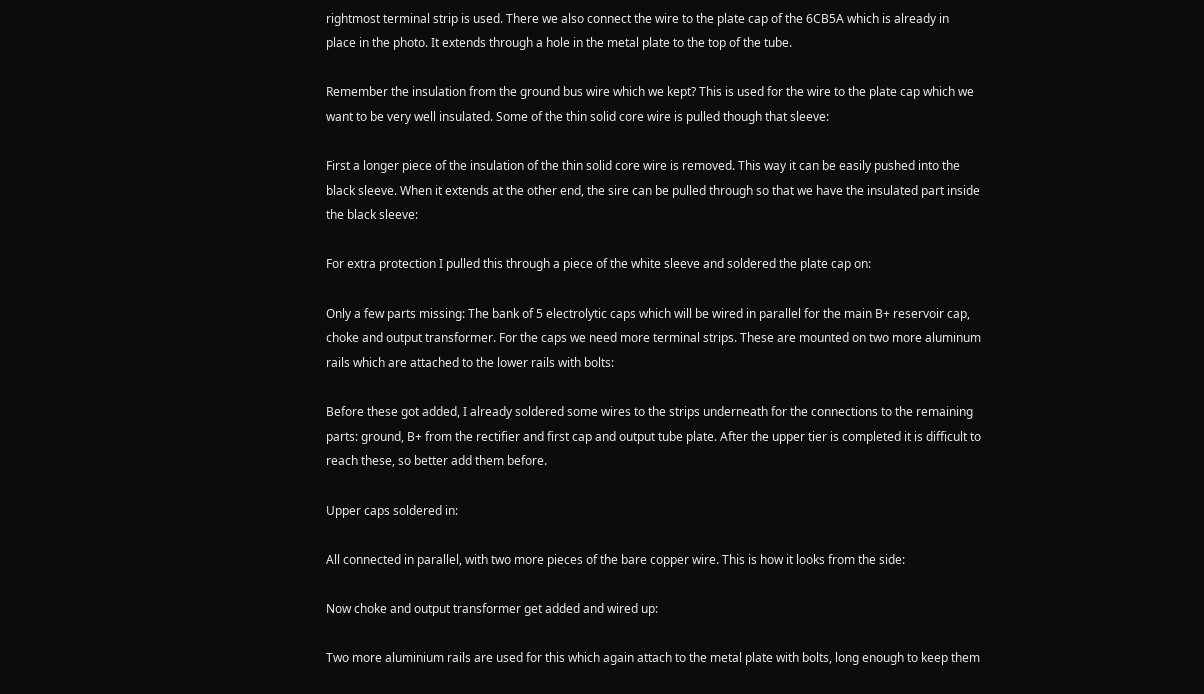rightmost terminal strip is used. There we also connect the wire to the plate cap of the 6CB5A which is already in place in the photo. It extends through a hole in the metal plate to the top of the tube.

Remember the insulation from the ground bus wire which we kept? This is used for the wire to the plate cap which we want to be very well insulated. Some of the thin solid core wire is pulled though that sleeve:

First a longer piece of the insulation of the thin solid core wire is removed. This way it can be easily pushed into the black sleeve. When it extends at the other end, the sire can be pulled through so that we have the insulated part inside the black sleeve:

For extra protection I pulled this through a piece of the white sleeve and soldered the plate cap on:

Only a few parts missing: The bank of 5 electrolytic caps which will be wired in parallel for the main B+ reservoir cap, choke and output transformer. For the caps we need more terminal strips. These are mounted on two more aluminum rails which are attached to the lower rails with bolts:

Before these got added, I already soldered some wires to the strips underneath for the connections to the remaining parts: ground, B+ from the rectifier and first cap and output tube plate. After the upper tier is completed it is difficult to reach these, so better add them before.

Upper caps soldered in:

All connected in parallel, with two more pieces of the bare copper wire. This is how it looks from the side:

Now choke and output transformer get added and wired up:

Two more aluminium rails are used for this which again attach to the metal plate with bolts, long enough to keep them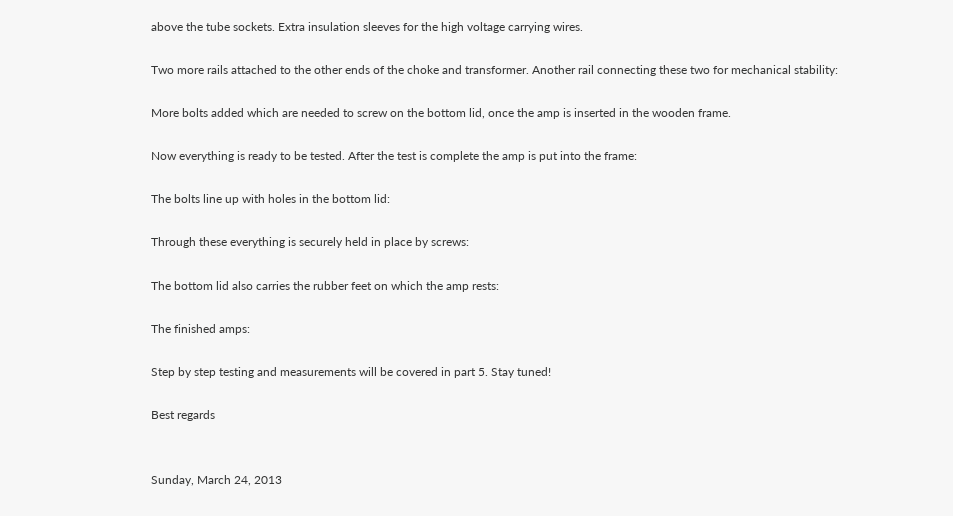above the tube sockets. Extra insulation sleeves for the high voltage carrying wires.

Two more rails attached to the other ends of the choke and transformer. Another rail connecting these two for mechanical stability:

More bolts added which are needed to screw on the bottom lid, once the amp is inserted in the wooden frame.

Now everything is ready to be tested. After the test is complete the amp is put into the frame:

The bolts line up with holes in the bottom lid:

Through these everything is securely held in place by screws:

The bottom lid also carries the rubber feet on which the amp rests:

The finished amps:

Step by step testing and measurements will be covered in part 5. Stay tuned!

Best regards


Sunday, March 24, 2013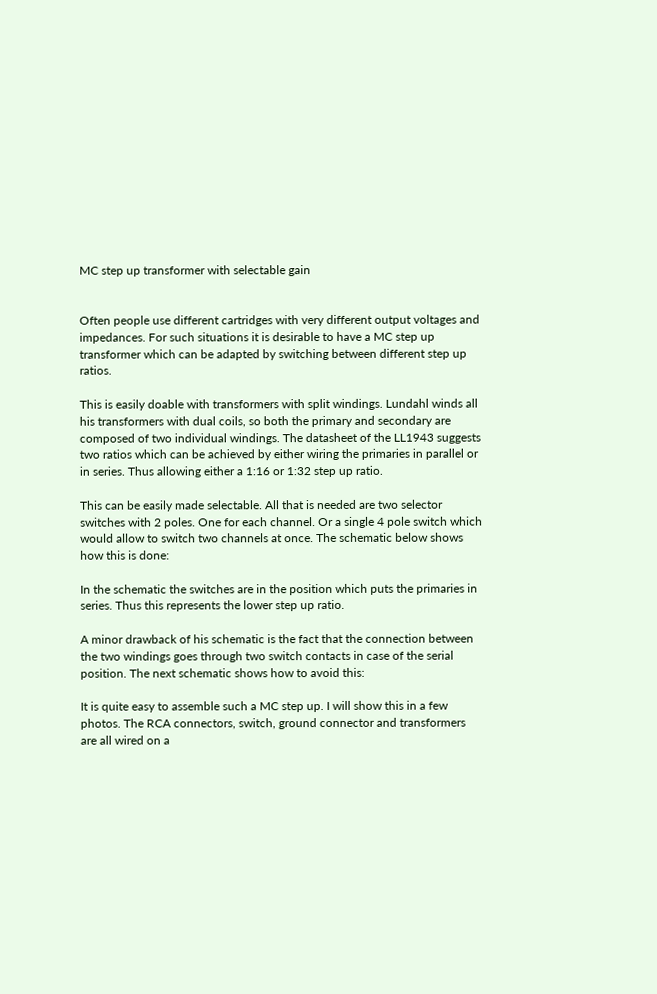MC step up transformer with selectable gain


Often people use different cartridges with very different output voltages and impedances. For such situations it is desirable to have a MC step up transformer which can be adapted by switching between different step up ratios.

This is easily doable with transformers with split windings. Lundahl winds all his transformers with dual coils, so both the primary and secondary are composed of two individual windings. The datasheet of the LL1943 suggests two ratios which can be achieved by either wiring the primaries in parallel or in series. Thus allowing either a 1:16 or 1:32 step up ratio.

This can be easily made selectable. All that is needed are two selector switches with 2 poles. One for each channel. Or a single 4 pole switch which would allow to switch two channels at once. The schematic below shows how this is done:

In the schematic the switches are in the position which puts the primaries in series. Thus this represents the lower step up ratio.

A minor drawback of his schematic is the fact that the connection between the two windings goes through two switch contacts in case of the serial position. The next schematic shows how to avoid this:

It is quite easy to assemble such a MC step up. I will show this in a few photos. The RCA connectors, switch, ground connector and transformers are all wired on a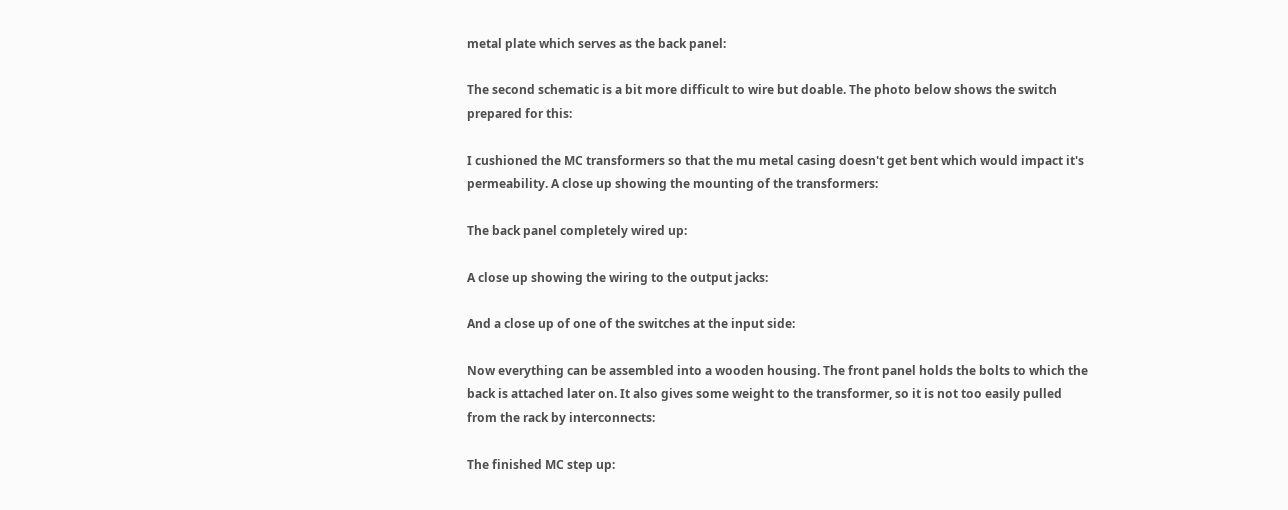metal plate which serves as the back panel:

The second schematic is a bit more difficult to wire but doable. The photo below shows the switch prepared for this:

I cushioned the MC transformers so that the mu metal casing doesn't get bent which would impact it's permeability. A close up showing the mounting of the transformers:

The back panel completely wired up:

A close up showing the wiring to the output jacks:

And a close up of one of the switches at the input side:

Now everything can be assembled into a wooden housing. The front panel holds the bolts to which the back is attached later on. It also gives some weight to the transformer, so it is not too easily pulled from the rack by interconnects:

The finished MC step up: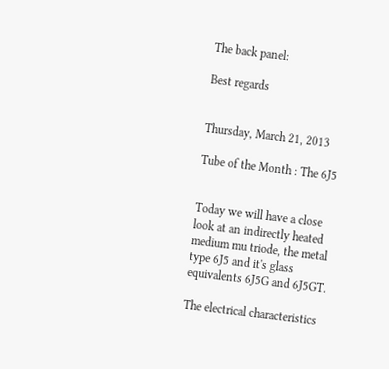The back panel:

Best regards


Thursday, March 21, 2013

Tube of the Month : The 6J5


Today we will have a close look at an indirectly heated medium mu triode, the metal type 6J5 and it's glass equivalents 6J5G and 6J5GT.

The electrical characteristics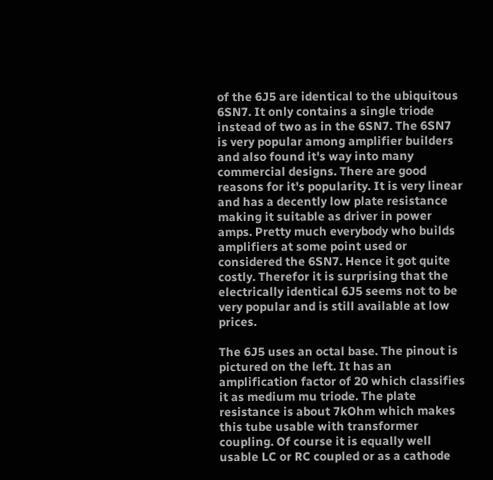of the 6J5 are identical to the ubiquitous 6SN7. It only contains a single triode instead of two as in the 6SN7. The 6SN7 is very popular among amplifier builders and also found it's way into many commercial designs. There are good reasons for it's popularity. It is very linear and has a decently low plate resistance making it suitable as driver in power amps. Pretty much everybody who builds amplifiers at some point used or considered the 6SN7. Hence it got quite costly. Therefor it is surprising that the electrically identical 6J5 seems not to be very popular and is still available at low prices.

The 6J5 uses an octal base. The pinout is pictured on the left. It has an amplification factor of 20 which classifies it as medium mu triode. The plate resistance is about 7kOhm which makes this tube usable with transformer coupling. Of course it is equally well usable LC or RC coupled or as a cathode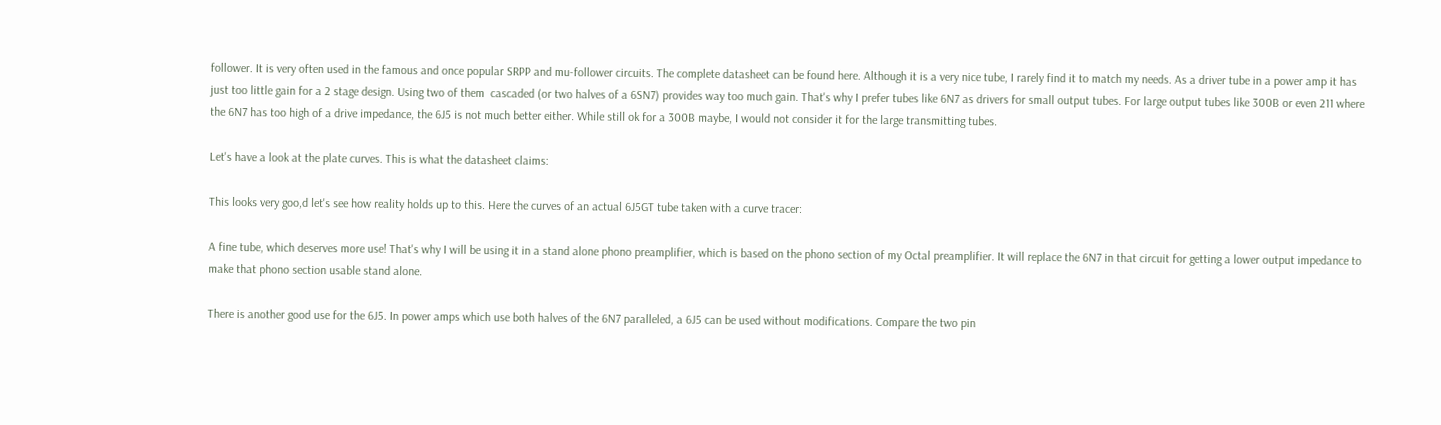follower. It is very often used in the famous and once popular SRPP and mu-follower circuits. The complete datasheet can be found here. Although it is a very nice tube, I rarely find it to match my needs. As a driver tube in a power amp it has just too little gain for a 2 stage design. Using two of them  cascaded (or two halves of a 6SN7) provides way too much gain. That's why I prefer tubes like 6N7 as drivers for small output tubes. For large output tubes like 300B or even 211 where the 6N7 has too high of a drive impedance, the 6J5 is not much better either. While still ok for a 300B maybe, I would not consider it for the large transmitting tubes.

Let's have a look at the plate curves. This is what the datasheet claims:

This looks very goo,d let's see how reality holds up to this. Here the curves of an actual 6J5GT tube taken with a curve tracer:

A fine tube, which deserves more use! That's why I will be using it in a stand alone phono preamplifier, which is based on the phono section of my Octal preamplifier. It will replace the 6N7 in that circuit for getting a lower output impedance to make that phono section usable stand alone.

There is another good use for the 6J5. In power amps which use both halves of the 6N7 paralleled, a 6J5 can be used without modifications. Compare the two pin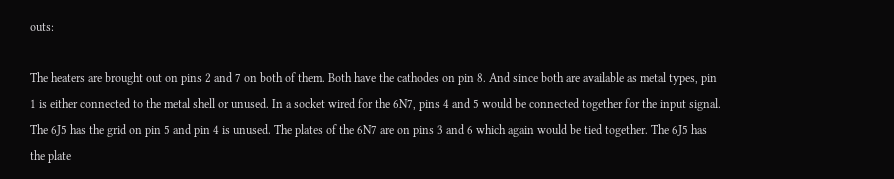outs:

The heaters are brought out on pins 2 and 7 on both of them. Both have the cathodes on pin 8. And since both are available as metal types, pin 1 is either connected to the metal shell or unused. In a socket wired for the 6N7, pins 4 and 5 would be connected together for the input signal. The 6J5 has the grid on pin 5 and pin 4 is unused. The plates of the 6N7 are on pins 3 and 6 which again would be tied together. The 6J5 has the plate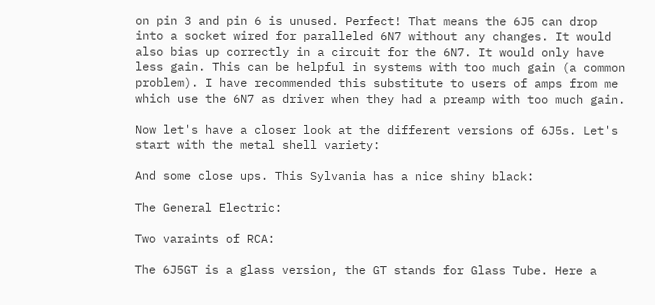on pin 3 and pin 6 is unused. Perfect! That means the 6J5 can drop into a socket wired for paralleled 6N7 without any changes. It would also bias up correctly in a circuit for the 6N7. It would only have less gain. This can be helpful in systems with too much gain (a common problem). I have recommended this substitute to users of amps from me which use the 6N7 as driver when they had a preamp with too much gain.

Now let's have a closer look at the different versions of 6J5s. Let's start with the metal shell variety:

And some close ups. This Sylvania has a nice shiny black:

The General Electric:

Two varaints of RCA:

The 6J5GT is a glass version, the GT stands for Glass Tube. Here a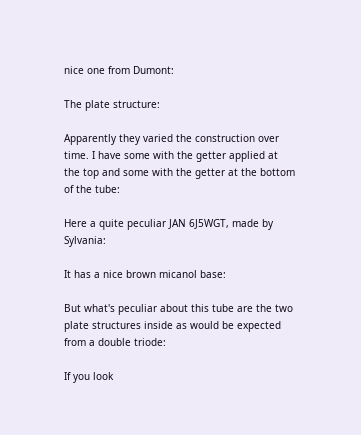nice one from Dumont:

The plate structure:

Apparently they varied the construction over time. I have some with the getter applied at the top and some with the getter at the bottom of the tube:

Here a quite peculiar JAN 6J5WGT, made by Sylvania:

It has a nice brown micanol base:

But what's peculiar about this tube are the two plate structures inside as would be expected from a double triode:

If you look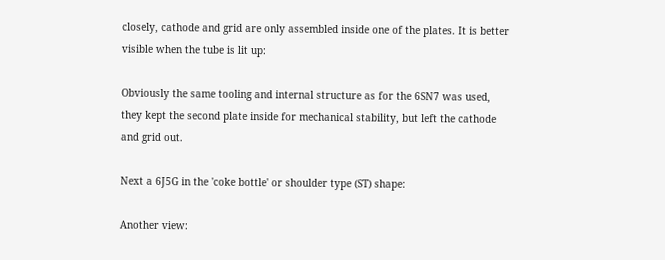closely, cathode and grid are only assembled inside one of the plates. It is better visible when the tube is lit up:

Obviously the same tooling and internal structure as for the 6SN7 was used, they kept the second plate inside for mechanical stability, but left the cathode and grid out.

Next a 6J5G in the 'coke bottle' or shoulder type (ST) shape:

Another view: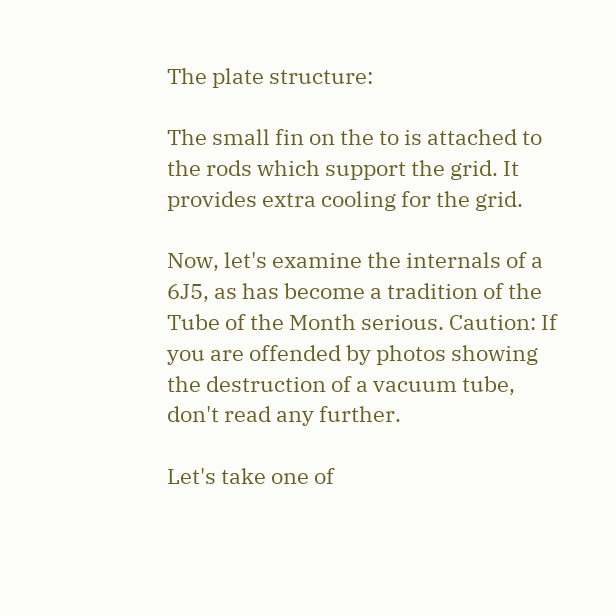The plate structure:

The small fin on the to is attached to the rods which support the grid. It provides extra cooling for the grid.

Now, let's examine the internals of a 6J5, as has become a tradition of the Tube of the Month serious. Caution: If you are offended by photos showing the destruction of a vacuum tube, don't read any further.

Let's take one of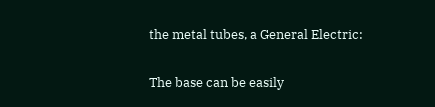the metal tubes, a General Electric:

The base can be easily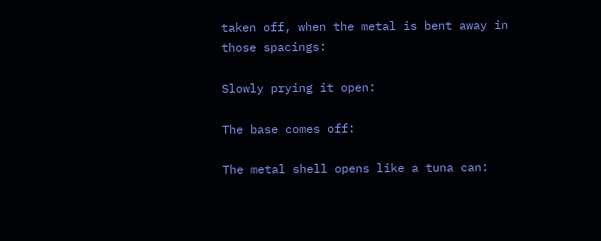taken off, when the metal is bent away in those spacings:

Slowly prying it open:

The base comes off:

The metal shell opens like a tuna can: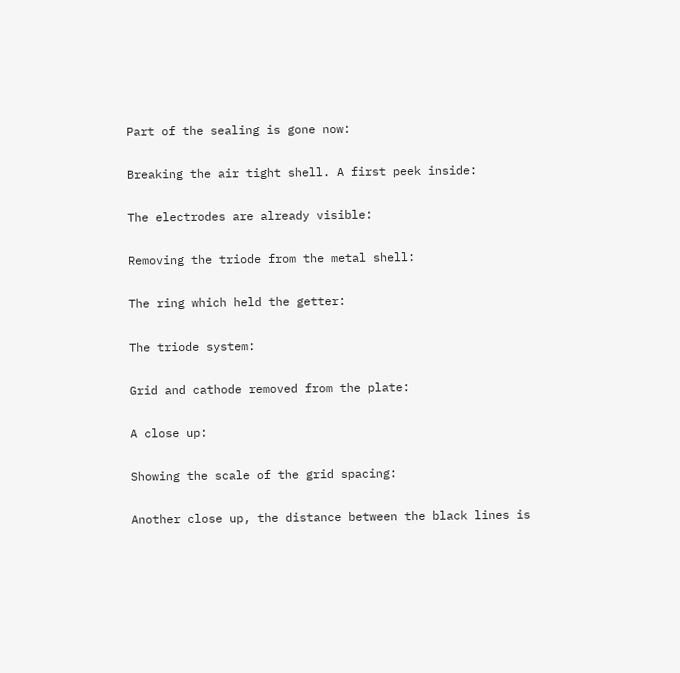Part of the sealing is gone now:

Breaking the air tight shell. A first peek inside:

The electrodes are already visible:

Removing the triode from the metal shell:

The ring which held the getter:

The triode system:

Grid and cathode removed from the plate:

A close up:

Showing the scale of the grid spacing:

Another close up, the distance between the black lines is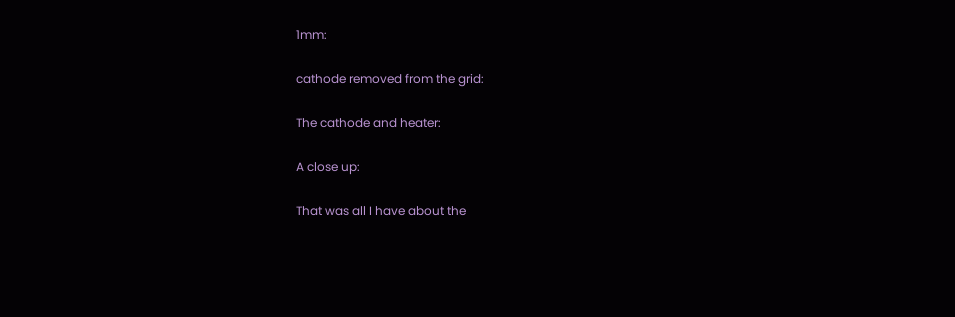1mm:

cathode removed from the grid:

The cathode and heater:

A close up:

That was all I have about the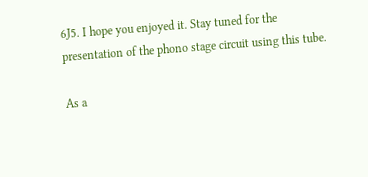6J5. I hope you enjoyed it. Stay tuned for the presentation of the phono stage circuit using this tube.

As a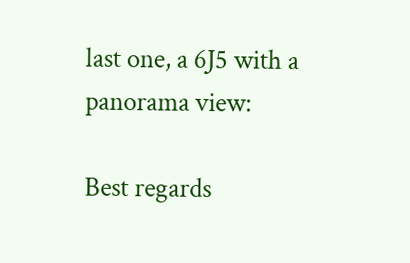last one, a 6J5 with a panorama view:

Best regards